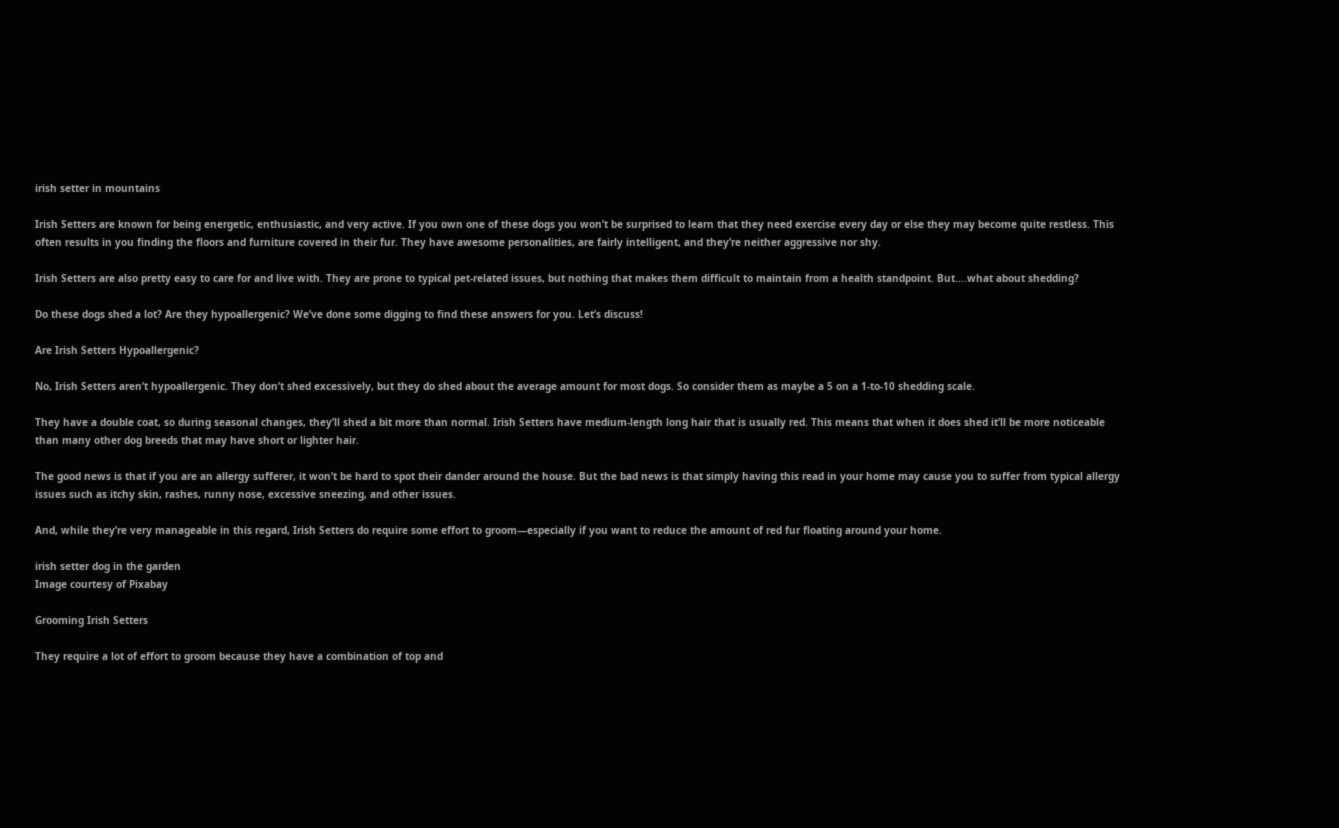irish setter in mountains

Irish Setters are known for being energetic, enthusiastic, and very active. If you own one of these dogs you won’t be surprised to learn that they need exercise every day or else they may become quite restless. This often results in you finding the floors and furniture covered in their fur. They have awesome personalities, are fairly intelligent, and they’re neither aggressive nor shy.

Irish Setters are also pretty easy to care for and live with. They are prone to typical pet-related issues, but nothing that makes them difficult to maintain from a health standpoint. But….what about shedding?

Do these dogs shed a lot? Are they hypoallergenic? We’ve done some digging to find these answers for you. Let’s discuss!

Are Irish Setters Hypoallergenic?

No, Irish Setters aren’t hypoallergenic. They don’t shed excessively, but they do shed about the average amount for most dogs. So consider them as maybe a 5 on a 1-to-10 shedding scale.

They have a double coat, so during seasonal changes, they’ll shed a bit more than normal. Irish Setters have medium-length long hair that is usually red. This means that when it does shed it’ll be more noticeable than many other dog breeds that may have short or lighter hair.

The good news is that if you are an allergy sufferer, it won’t be hard to spot their dander around the house. But the bad news is that simply having this read in your home may cause you to suffer from typical allergy issues such as itchy skin, rashes, runny nose, excessive sneezing, and other issues.

And, while they’re very manageable in this regard, Irish Setters do require some effort to groom—especially if you want to reduce the amount of red fur floating around your home.

irish setter dog in the garden
Image courtesy of Pixabay

Grooming Irish Setters

They require a lot of effort to groom because they have a combination of top and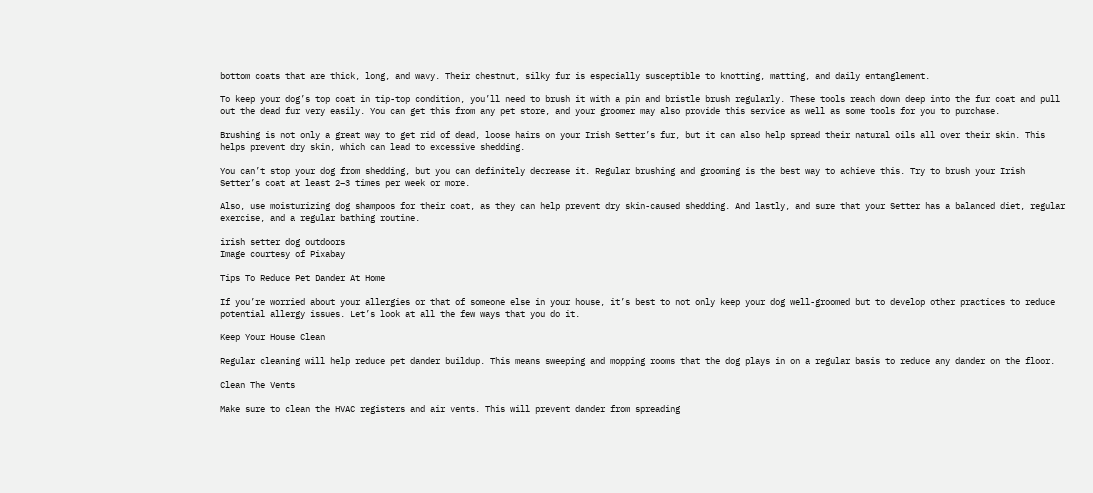bottom coats that are thick, long, and wavy. Their chestnut, silky fur is especially susceptible to knotting, matting, and daily entanglement.

To keep your dog’s top coat in tip-top condition, you’ll need to brush it with a pin and bristle brush regularly. These tools reach down deep into the fur coat and pull out the dead fur very easily. You can get this from any pet store, and your groomer may also provide this service as well as some tools for you to purchase.

Brushing is not only a great way to get rid of dead, loose hairs on your Irish Setter’s fur, but it can also help spread their natural oils all over their skin. This helps prevent dry skin, which can lead to excessive shedding.

You can’t stop your dog from shedding, but you can definitely decrease it. Regular brushing and grooming is the best way to achieve this. Try to brush your Irish Setter’s coat at least 2–3 times per week or more.

Also, use moisturizing dog shampoos for their coat, as they can help prevent dry skin-caused shedding. And lastly, and sure that your Setter has a balanced diet, regular exercise, and a regular bathing routine.

irish setter dog outdoors
Image courtesy of Pixabay

Tips To Reduce Pet Dander At Home

If you’re worried about your allergies or that of someone else in your house, it’s best to not only keep your dog well-groomed but to develop other practices to reduce potential allergy issues. Let’s look at all the few ways that you do it.

Keep Your House Clean

Regular cleaning will help reduce pet dander buildup. This means sweeping and mopping rooms that the dog plays in on a regular basis to reduce any dander on the floor.

Clean The Vents

Make sure to clean the HVAC registers and air vents. This will prevent dander from spreading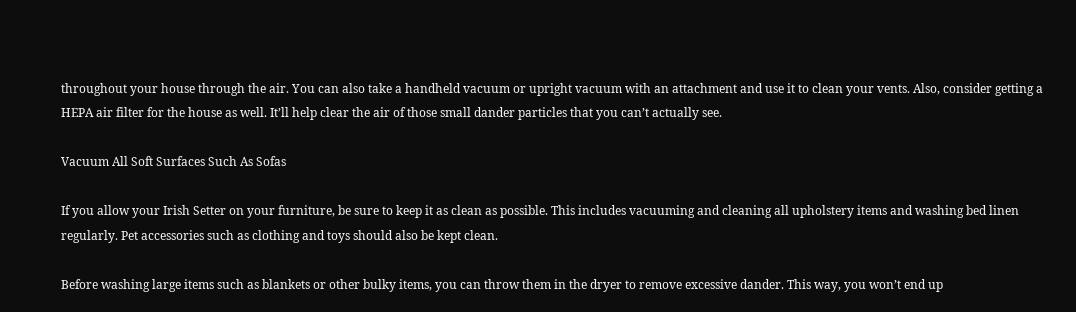throughout your house through the air. You can also take a handheld vacuum or upright vacuum with an attachment and use it to clean your vents. Also, consider getting a HEPA air filter for the house as well. It’ll help clear the air of those small dander particles that you can’t actually see.

Vacuum All Soft Surfaces Such As Sofas

If you allow your Irish Setter on your furniture, be sure to keep it as clean as possible. This includes vacuuming and cleaning all upholstery items and washing bed linen regularly. Pet accessories such as clothing and toys should also be kept clean.

Before washing large items such as blankets or other bulky items, you can throw them in the dryer to remove excessive dander. This way, you won’t end up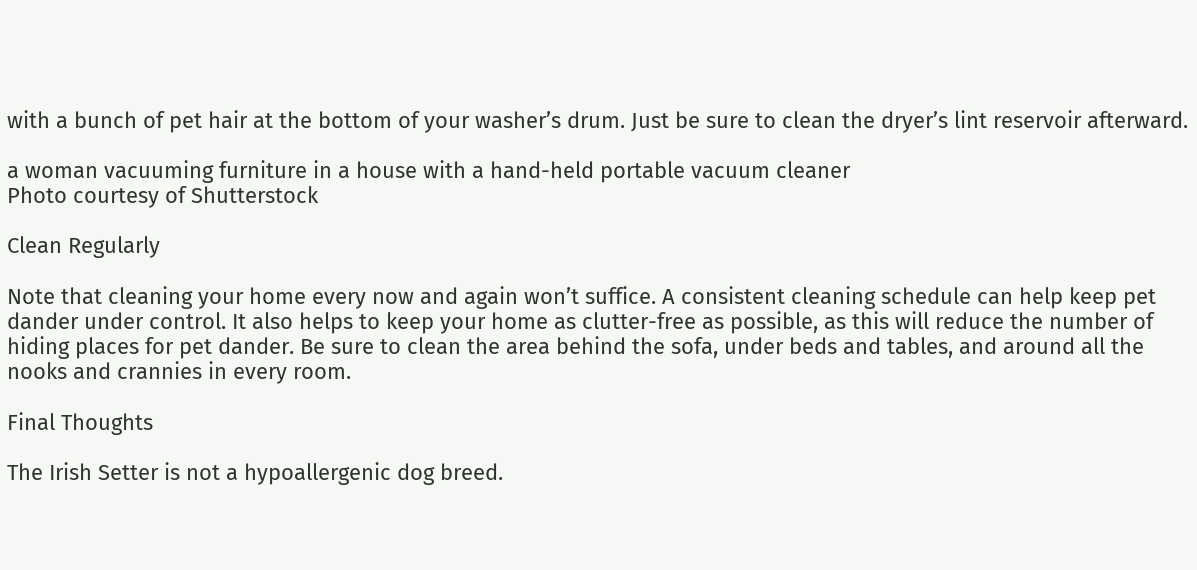with a bunch of pet hair at the bottom of your washer’s drum. Just be sure to clean the dryer’s lint reservoir afterward.

a woman vacuuming furniture in a house with a hand-held portable vacuum cleaner
Photo courtesy of Shutterstock

Clean Regularly

Note that cleaning your home every now and again won’t suffice. A consistent cleaning schedule can help keep pet dander under control. It also helps to keep your home as clutter-free as possible, as this will reduce the number of hiding places for pet dander. Be sure to clean the area behind the sofa, under beds and tables, and around all the nooks and crannies in every room.

Final Thoughts

The Irish Setter is not a hypoallergenic dog breed.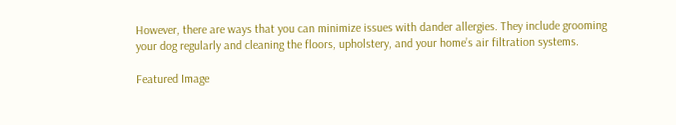However, there are ways that you can minimize issues with dander allergies. They include grooming your dog regularly and cleaning the floors, upholstery, and your home’s air filtration systems.

Featured Image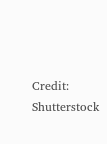Credit: Shutterstock